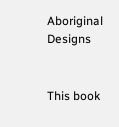Aboriginal Designs


This book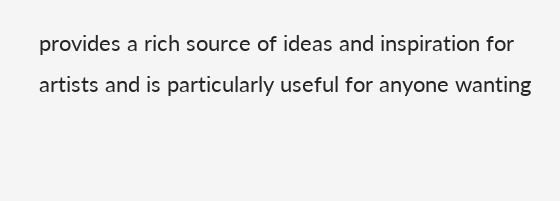provides a rich source of ideas and inspiration for artists and is particularly useful for anyone wanting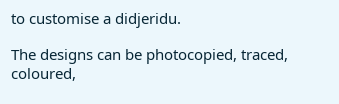to customise a didjeridu.

The designs can be photocopied, traced, coloured,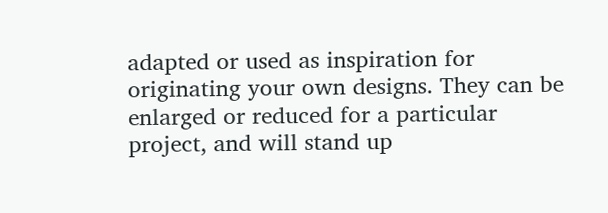adapted or used as inspiration for originating your own designs. They can be enlarged or reduced for a particular project, and will stand up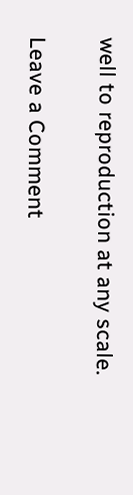well to reproduction at any scale.

Leave a Comment